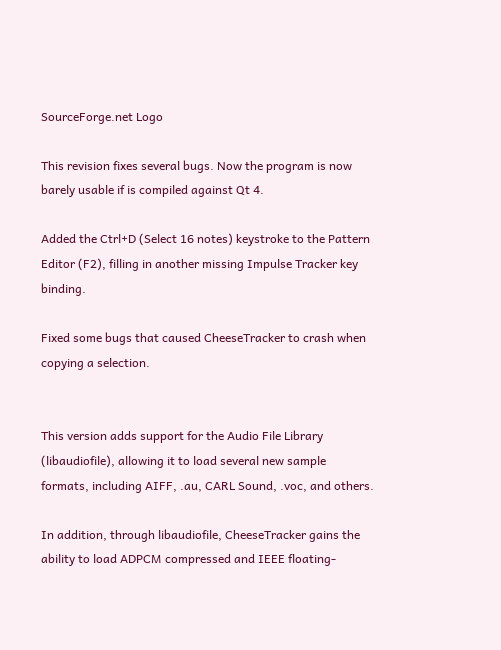SourceForge.net Logo

This revision fixes several bugs. Now the program is now barely usable if is compiled against Qt 4.

Added the Ctrl+D (Select 16 notes) keystroke to the Pattern Editor (F2), filling in another missing Impulse Tracker key binding.

Fixed some bugs that caused CheeseTracker to crash when copying a selection.


This version adds support for the Audio File Library (libaudiofile), allowing it to load several new sample formats, including AIFF, .au, CARL Sound, .voc, and others.

In addition, through libaudiofile, CheeseTracker gains the ability to load ADPCM compressed and IEEE floating-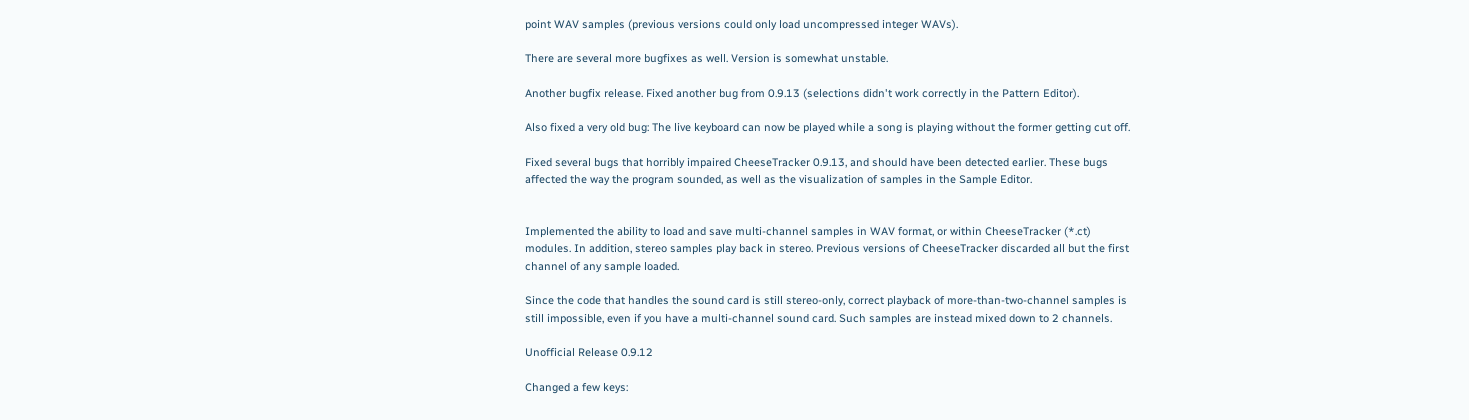point WAV samples (previous versions could only load uncompressed integer WAVs).

There are several more bugfixes as well. Version is somewhat unstable.

Another bugfix release. Fixed another bug from 0.9.13 (selections didn't work correctly in the Pattern Editor).

Also fixed a very old bug: The live keyboard can now be played while a song is playing without the former getting cut off.

Fixed several bugs that horribly impaired CheeseTracker 0.9.13, and should have been detected earlier. These bugs affected the way the program sounded, as well as the visualization of samples in the Sample Editor.


Implemented the ability to load and save multi-channel samples in WAV format, or within CheeseTracker (*.ct) modules. In addition, stereo samples play back in stereo. Previous versions of CheeseTracker discarded all but the first channel of any sample loaded.

Since the code that handles the sound card is still stereo-only, correct playback of more-than-two-channel samples is still impossible, even if you have a multi-channel sound card. Such samples are instead mixed down to 2 channels.

Unofficial Release 0.9.12

Changed a few keys: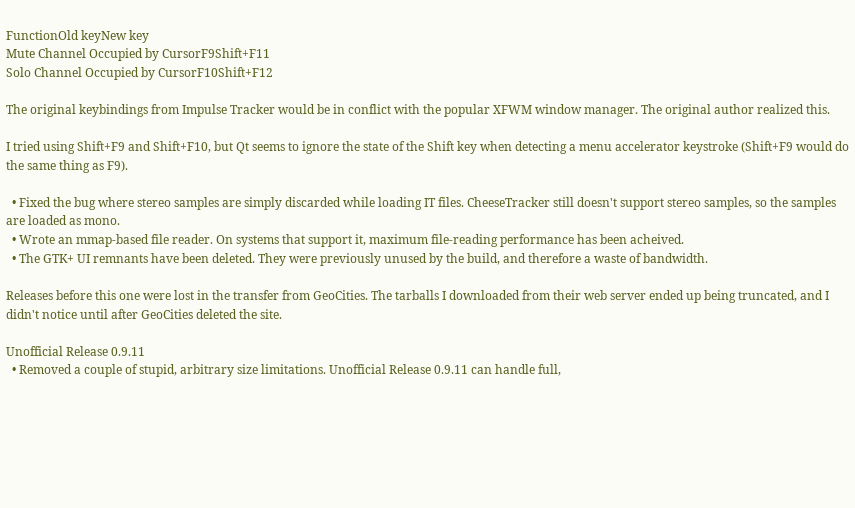FunctionOld keyNew key
Mute Channel Occupied by CursorF9Shift+F11
Solo Channel Occupied by CursorF10Shift+F12

The original keybindings from Impulse Tracker would be in conflict with the popular XFWM window manager. The original author realized this.

I tried using Shift+F9 and Shift+F10, but Qt seems to ignore the state of the Shift key when detecting a menu accelerator keystroke (Shift+F9 would do the same thing as F9).

  • Fixed the bug where stereo samples are simply discarded while loading IT files. CheeseTracker still doesn't support stereo samples, so the samples are loaded as mono.
  • Wrote an mmap-based file reader. On systems that support it, maximum file-reading performance has been acheived.
  • The GTK+ UI remnants have been deleted. They were previously unused by the build, and therefore a waste of bandwidth.

Releases before this one were lost in the transfer from GeoCities. The tarballs I downloaded from their web server ended up being truncated, and I didn't notice until after GeoCities deleted the site.

Unofficial Release 0.9.11
  • Removed a couple of stupid, arbitrary size limitations. Unofficial Release 0.9.11 can handle full,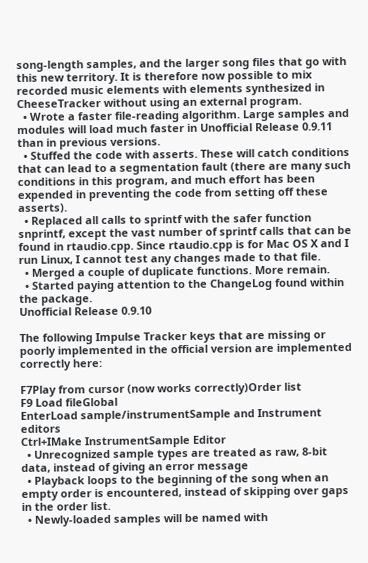song-length samples, and the larger song files that go with this new territory. It is therefore now possible to mix recorded music elements with elements synthesized in CheeseTracker without using an external program.
  • Wrote a faster file-reading algorithm. Large samples and modules will load much faster in Unofficial Release 0.9.11 than in previous versions.
  • Stuffed the code with asserts. These will catch conditions that can lead to a segmentation fault (there are many such conditions in this program, and much effort has been expended in preventing the code from setting off these asserts).
  • Replaced all calls to sprintf with the safer function snprintf, except the vast number of sprintf calls that can be found in rtaudio.cpp. Since rtaudio.cpp is for Mac OS X and I run Linux, I cannot test any changes made to that file.
  • Merged a couple of duplicate functions. More remain.
  • Started paying attention to the ChangeLog found within the package.
Unofficial Release 0.9.10

The following Impulse Tracker keys that are missing or poorly implemented in the official version are implemented correctly here:

F7Play from cursor (now works correctly)Order list
F9 Load fileGlobal
EnterLoad sample/instrumentSample and Instrument editors
Ctrl+IMake InstrumentSample Editor
  • Unrecognized sample types are treated as raw, 8-bit data, instead of giving an error message
  • Playback loops to the beginning of the song when an empty order is encountered, instead of skipping over gaps in the order list.
  • Newly-loaded samples will be named with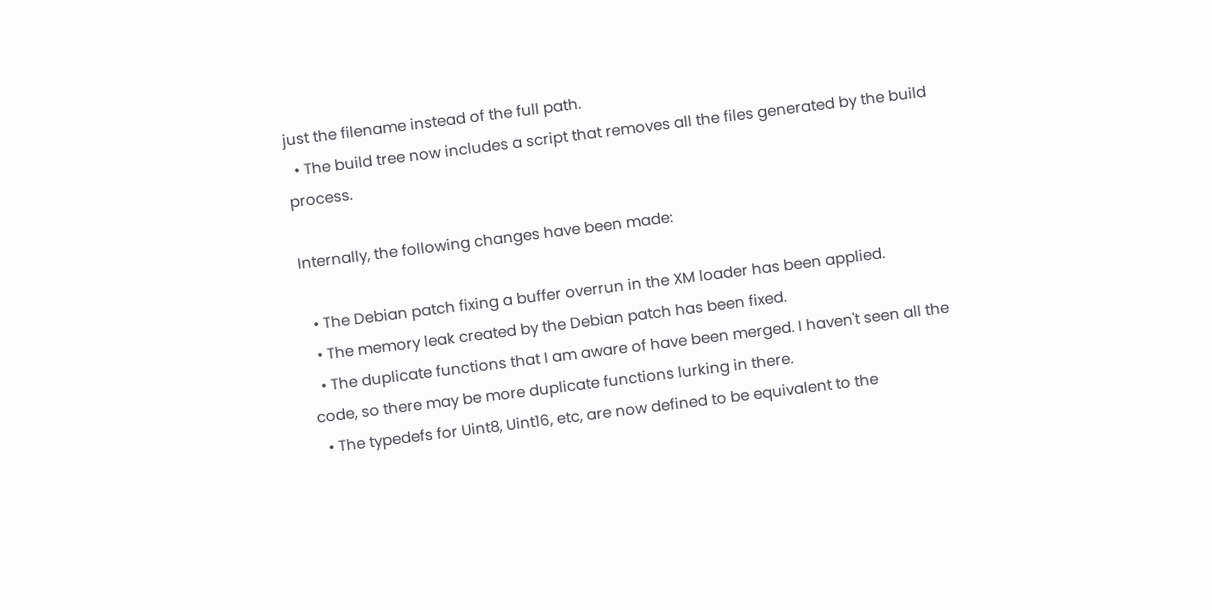just the filename instead of the full path.
  • The build tree now includes a script that removes all the files generated by the build process.

Internally, the following changes have been made:

  • The Debian patch fixing a buffer overrun in the XM loader has been applied.
  • The memory leak created by the Debian patch has been fixed.
  • The duplicate functions that I am aware of have been merged. I haven't seen all the code, so there may be more duplicate functions lurking in there.
  • The typedefs for Uint8, Uint16, etc, are now defined to be equivalent to the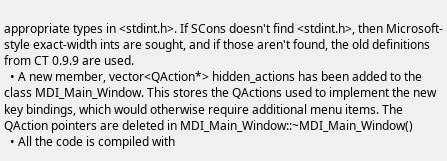appropriate types in <stdint.h>. If SCons doesn't find <stdint.h>, then Microsoft-style exact-width ints are sought, and if those aren't found, the old definitions from CT 0.9.9 are used.
  • A new member, vector<QAction*> hidden_actions has been added to the class MDI_Main_Window. This stores the QActions used to implement the new key bindings, which would otherwise require additional menu items. The QAction pointers are deleted in MDI_Main_Window::~MDI_Main_Window()
  • All the code is compiled with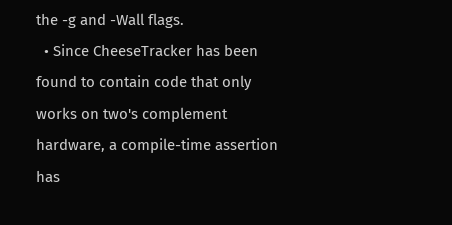the -g and -Wall flags.
  • Since CheeseTracker has been found to contain code that only works on two's complement hardware, a compile-time assertion has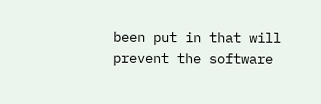been put in that will prevent the software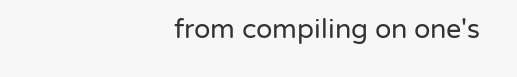from compiling on one's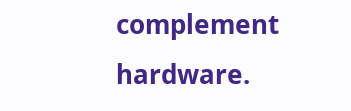complement hardware.